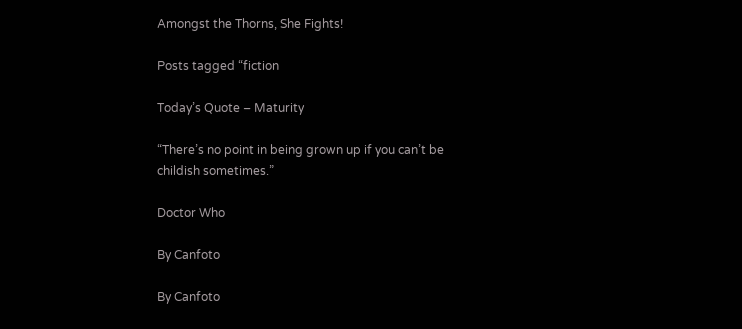Amongst the Thorns, She Fights!

Posts tagged “fiction

Today’s Quote – Maturity

“There’s no point in being grown up if you can’t be childish sometimes.”

Doctor Who

By Canfoto

By Canfoto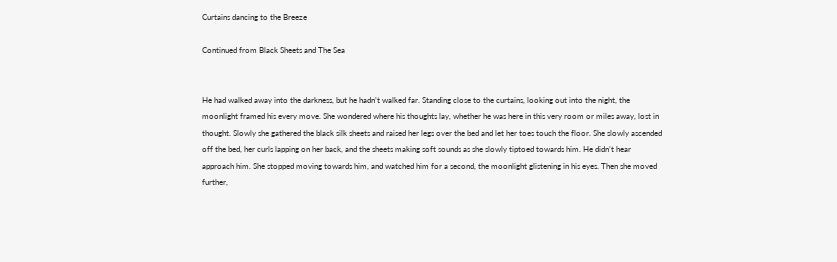Curtains dancing to the Breeze

Continued from Black Sheets and The Sea


He had walked away into the darkness, but he hadn’t walked far. Standing close to the curtains, looking out into the night, the moonlight framed his every move. She wondered where his thoughts lay, whether he was here in this very room or miles away, lost in thought. Slowly she gathered the black silk sheets and raised her legs over the bed and let her toes touch the floor. She slowly ascended off the bed, her curls lapping on her back, and the sheets making soft sounds as she slowly tiptoed towards him. He didn’t hear approach him. She stopped moving towards him, and watched him for a second, the moonlight glistening in his eyes. Then she moved further,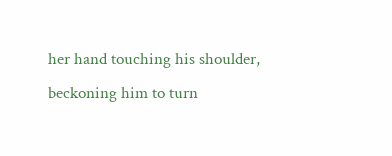her hand touching his shoulder, beckoning him to turn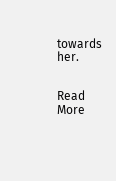towards her.


Read More